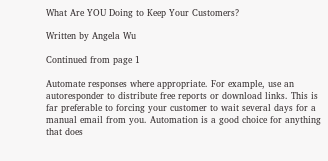What Are YOU Doing to Keep Your Customers?

Written by Angela Wu

Continued from page 1

Automate responses where appropriate. For example, use an autoresponder to distribute free reports or download links. This is far preferable to forcing your customer to wait several days for a manual email from you. Automation is a good choice for anything that does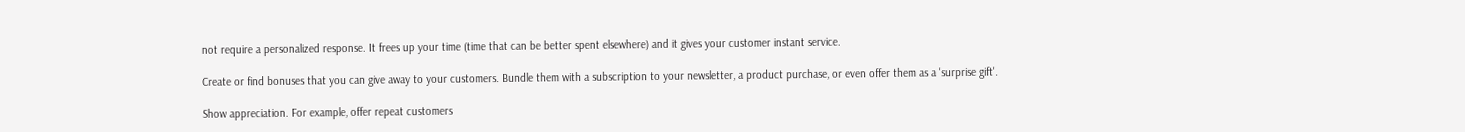not require a personalized response. It frees up your time (time that can be better spent elsewhere) and it gives your customer instant service.

Create or find bonuses that you can give away to your customers. Bundle them with a subscription to your newsletter, a product purchase, or even offer them as a 'surprise gift'.

Show appreciation. For example, offer repeat customers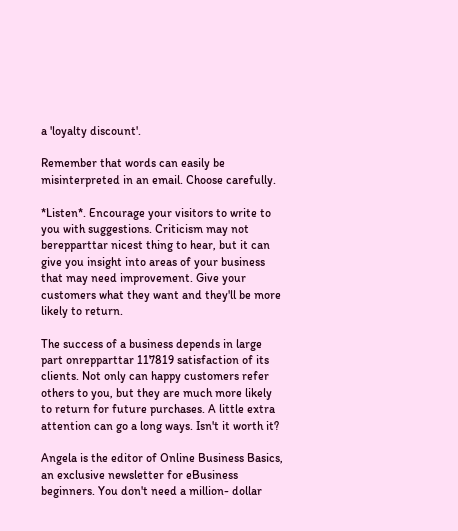a 'loyalty discount'.

Remember that words can easily be misinterpreted in an email. Choose carefully.

*Listen*. Encourage your visitors to write to you with suggestions. Criticism may not berepparttar nicest thing to hear, but it can give you insight into areas of your business that may need improvement. Give your customers what they want and they'll be more likely to return.

The success of a business depends in large part onrepparttar 117819 satisfaction of its clients. Not only can happy customers refer others to you, but they are much more likely to return for future purchases. A little extra attention can go a long ways. Isn't it worth it?

Angela is the editor of Online Business Basics, an exclusive newsletter for eBusiness beginners. You don't need a million- dollar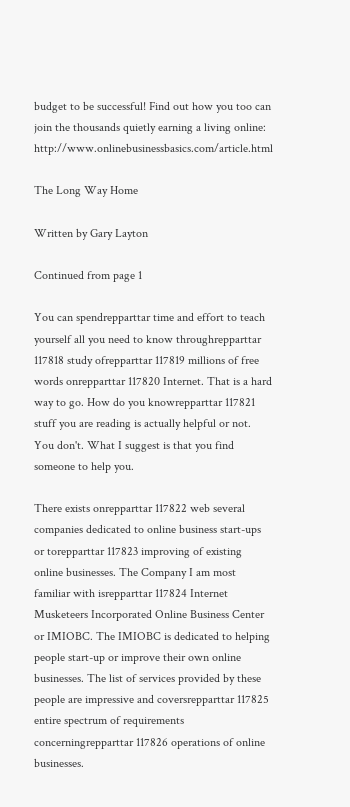budget to be successful! Find out how you too can join the thousands quietly earning a living online: http://www.onlinebusinessbasics.com/article.html

The Long Way Home

Written by Gary Layton

Continued from page 1

You can spendrepparttar time and effort to teach yourself all you need to know throughrepparttar 117818 study ofrepparttar 117819 millions of free words onrepparttar 117820 Internet. That is a hard way to go. How do you knowrepparttar 117821 stuff you are reading is actually helpful or not. You don't. What I suggest is that you find someone to help you.

There exists onrepparttar 117822 web several companies dedicated to online business start-ups or torepparttar 117823 improving of existing online businesses. The Company I am most familiar with isrepparttar 117824 Internet Musketeers Incorporated Online Business Center or IMIOBC. The IMIOBC is dedicated to helping people start-up or improve their own online businesses. The list of services provided by these people are impressive and coversrepparttar 117825 entire spectrum of requirements concerningrepparttar 117826 operations of online businesses.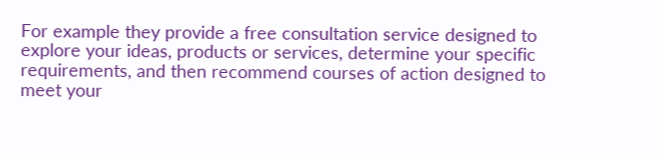For example they provide a free consultation service designed to explore your ideas, products or services, determine your specific requirements, and then recommend courses of action designed to meet your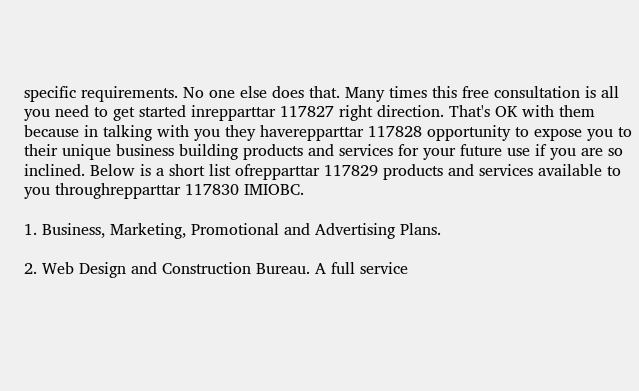specific requirements. No one else does that. Many times this free consultation is all you need to get started inrepparttar 117827 right direction. That's OK with them because in talking with you they haverepparttar 117828 opportunity to expose you to their unique business building products and services for your future use if you are so inclined. Below is a short list ofrepparttar 117829 products and services available to you throughrepparttar 117830 IMIOBC.

1. Business, Marketing, Promotional and Advertising Plans.

2. Web Design and Construction Bureau. A full service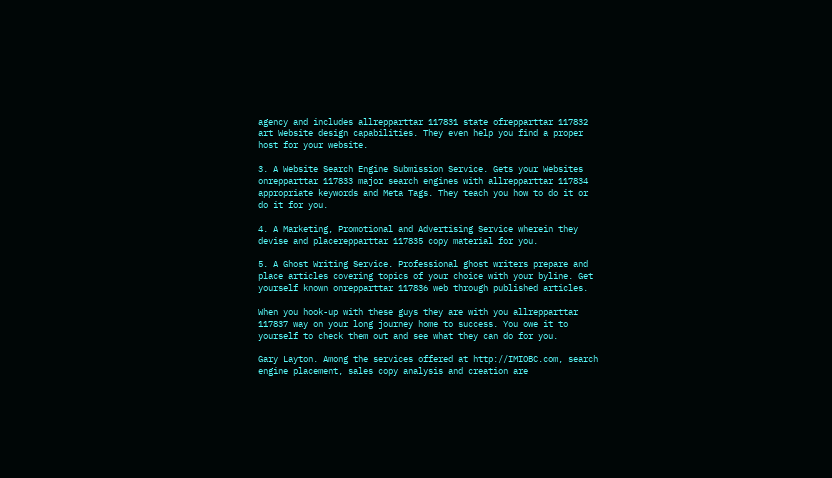agency and includes allrepparttar 117831 state ofrepparttar 117832 art Website design capabilities. They even help you find a proper host for your website.

3. A Website Search Engine Submission Service. Gets your Websites onrepparttar 117833 major search engines with allrepparttar 117834 appropriate keywords and Meta Tags. They teach you how to do it or do it for you.

4. A Marketing, Promotional and Advertising Service wherein they devise and placerepparttar 117835 copy material for you.

5. A Ghost Writing Service. Professional ghost writers prepare and place articles covering topics of your choice with your byline. Get yourself known onrepparttar 117836 web through published articles.

When you hook-up with these guys they are with you allrepparttar 117837 way on your long journey home to success. You owe it to yourself to check them out and see what they can do for you.

Gary Layton. Among the services offered at http://IMIOBC.com, search engine placement, sales copy analysis and creation are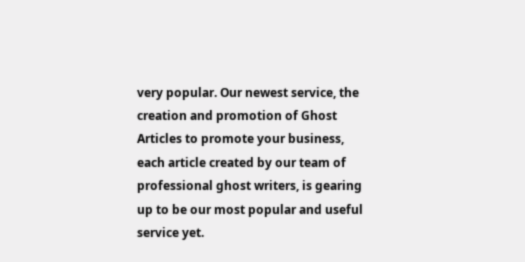very popular. Our newest service, the creation and promotion of Ghost Articles to promote your business, each article created by our team of professional ghost writers, is gearing up to be our most popular and useful service yet.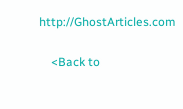http://GhostArticles.com

    <Back to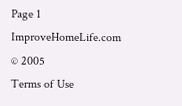Page 1
ImproveHomeLife.com © 2005
Terms of Use